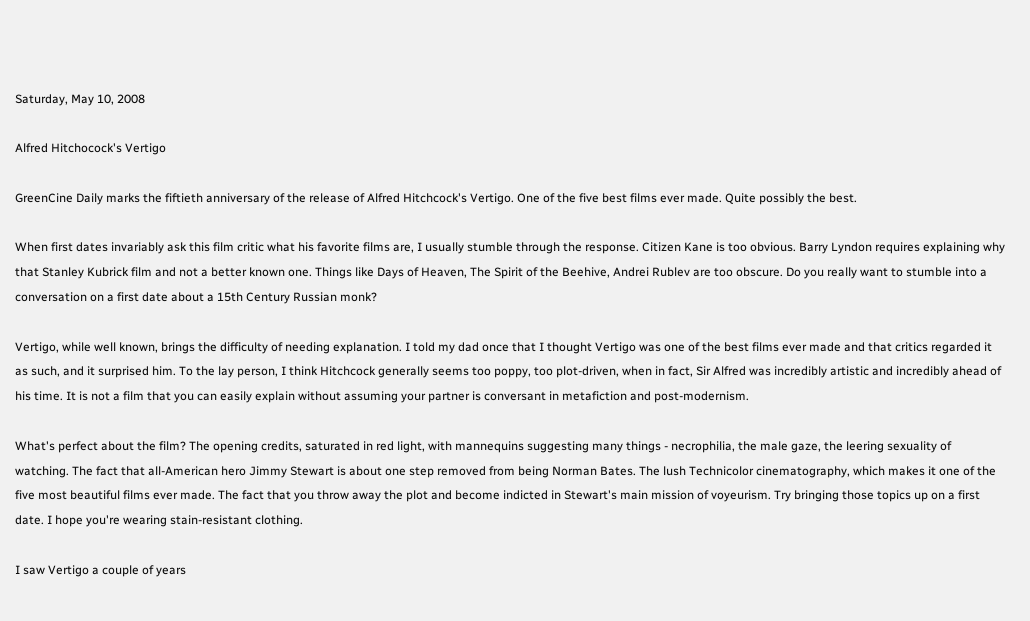Saturday, May 10, 2008

Alfred Hitchocock's Vertigo

GreenCine Daily marks the fiftieth anniversary of the release of Alfred Hitchcock's Vertigo. One of the five best films ever made. Quite possibly the best.

When first dates invariably ask this film critic what his favorite films are, I usually stumble through the response. Citizen Kane is too obvious. Barry Lyndon requires explaining why that Stanley Kubrick film and not a better known one. Things like Days of Heaven, The Spirit of the Beehive, Andrei Rublev are too obscure. Do you really want to stumble into a conversation on a first date about a 15th Century Russian monk?

Vertigo, while well known, brings the difficulty of needing explanation. I told my dad once that I thought Vertigo was one of the best films ever made and that critics regarded it as such, and it surprised him. To the lay person, I think Hitchcock generally seems too poppy, too plot-driven, when in fact, Sir Alfred was incredibly artistic and incredibly ahead of his time. It is not a film that you can easily explain without assuming your partner is conversant in metafiction and post-modernism.

What's perfect about the film? The opening credits, saturated in red light, with mannequins suggesting many things - necrophilia, the male gaze, the leering sexuality of watching. The fact that all-American hero Jimmy Stewart is about one step removed from being Norman Bates. The lush Technicolor cinematography, which makes it one of the five most beautiful films ever made. The fact that you throw away the plot and become indicted in Stewart's main mission of voyeurism. Try bringing those topics up on a first date. I hope you're wearing stain-resistant clothing.

I saw Vertigo a couple of years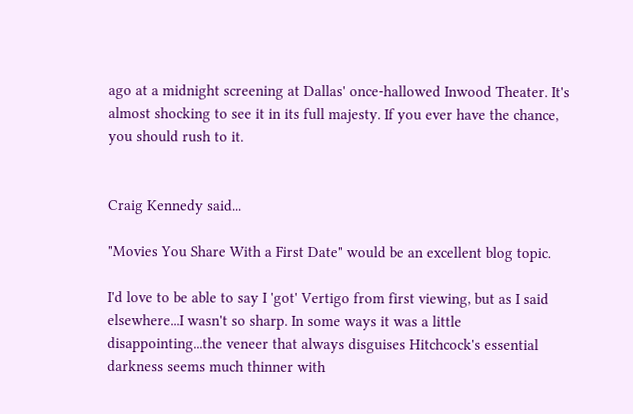ago at a midnight screening at Dallas' once-hallowed Inwood Theater. It's almost shocking to see it in its full majesty. If you ever have the chance, you should rush to it.


Craig Kennedy said...

"Movies You Share With a First Date" would be an excellent blog topic.

I'd love to be able to say I 'got' Vertigo from first viewing, but as I said elsewhere...I wasn't so sharp. In some ways it was a little disappointing...the veneer that always disguises Hitchcock's essential darkness seems much thinner with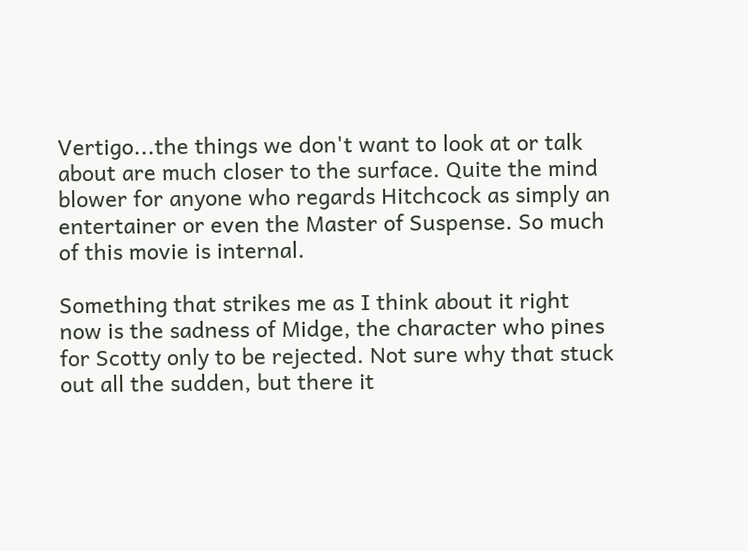Vertigo...the things we don't want to look at or talk about are much closer to the surface. Quite the mind blower for anyone who regards Hitchcock as simply an entertainer or even the Master of Suspense. So much of this movie is internal.

Something that strikes me as I think about it right now is the sadness of Midge, the character who pines for Scotty only to be rejected. Not sure why that stuck out all the sudden, but there it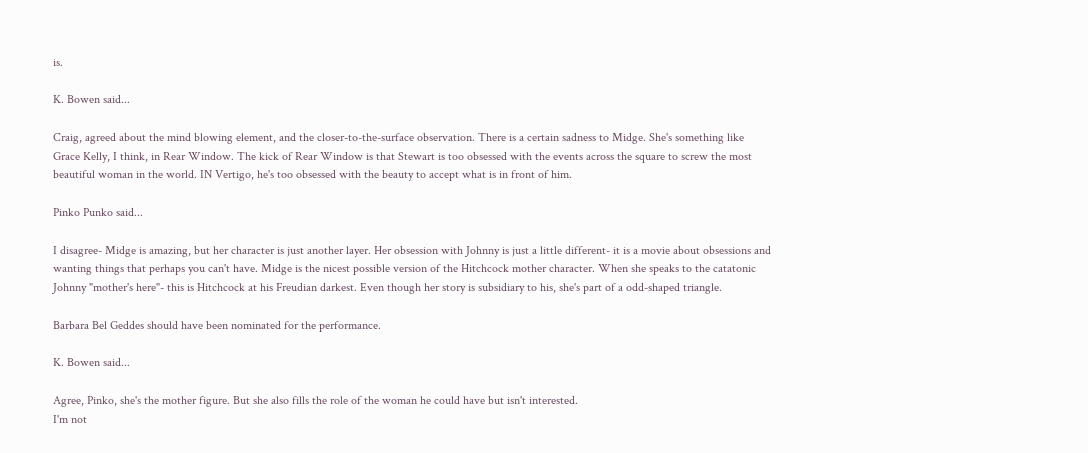is.

K. Bowen said...

Craig, agreed about the mind blowing element, and the closer-to-the-surface observation. There is a certain sadness to Midge. She's something like Grace Kelly, I think, in Rear Window. The kick of Rear Window is that Stewart is too obsessed with the events across the square to screw the most beautiful woman in the world. IN Vertigo, he's too obsessed with the beauty to accept what is in front of him.

Pinko Punko said...

I disagree- Midge is amazing, but her character is just another layer. Her obsession with Johnny is just a little different- it is a movie about obsessions and wanting things that perhaps you can't have. Midge is the nicest possible version of the Hitchcock mother character. When she speaks to the catatonic Johnny "mother's here"- this is Hitchcock at his Freudian darkest. Even though her story is subsidiary to his, she's part of a odd-shaped triangle.

Barbara Bel Geddes should have been nominated for the performance.

K. Bowen said...

Agree, Pinko, she's the mother figure. But she also fills the role of the woman he could have but isn't interested.
I'm not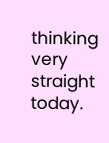thinking very straight today.